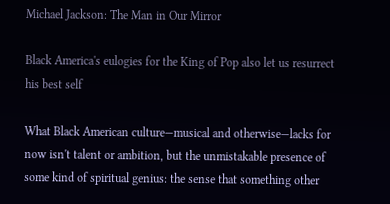Michael Jackson: The Man in Our Mirror

Black America's eulogies for the King of Pop also let us resurrect his best self

What Black American culture—musical and otherwise—lacks for now isn't talent or ambition, but the unmistakable presence of some kind of spiritual genius: the sense that something other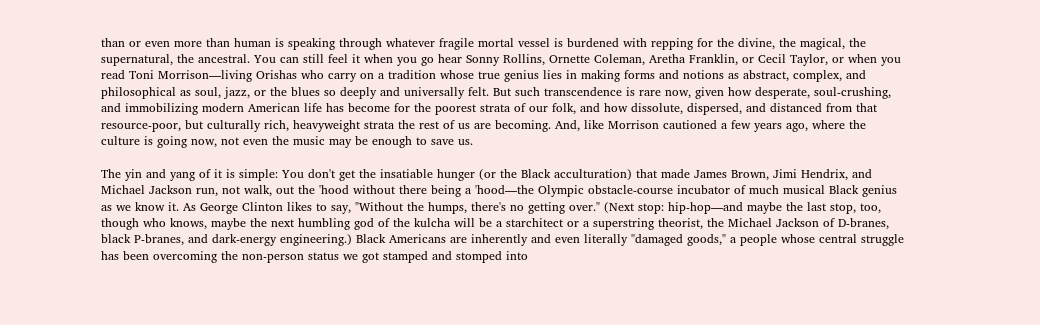than or even more than human is speaking through whatever fragile mortal vessel is burdened with repping for the divine, the magical, the supernatural, the ancestral. You can still feel it when you go hear Sonny Rollins, Ornette Coleman, Aretha Franklin, or Cecil Taylor, or when you read Toni Morrison—living Orishas who carry on a tradition whose true genius lies in making forms and notions as abstract, complex, and philosophical as soul, jazz, or the blues so deeply and universally felt. But such transcendence is rare now, given how desperate, soul-crushing, and immobilizing modern American life has become for the poorest strata of our folk, and how dissolute, dispersed, and distanced from that resource-poor, but culturally rich, heavyweight strata the rest of us are becoming. And, like Morrison cautioned a few years ago, where the culture is going now, not even the music may be enough to save us.

The yin and yang of it is simple: You don't get the insatiable hunger (or the Black acculturation) that made James Brown, Jimi Hendrix, and Michael Jackson run, not walk, out the 'hood without there being a 'hood—the Olympic obstacle-course incubator of much musical Black genius as we know it. As George Clinton likes to say, "Without the humps, there's no getting over." (Next stop: hip-hop—and maybe the last stop, too, though who knows, maybe the next humbling god of the kulcha will be a starchitect or a superstring theorist, the Michael Jackson of D-branes, black P-branes, and dark-energy engineering.) Black Americans are inherently and even literally "damaged goods," a people whose central struggle has been overcoming the non-person status we got stamped and stomped into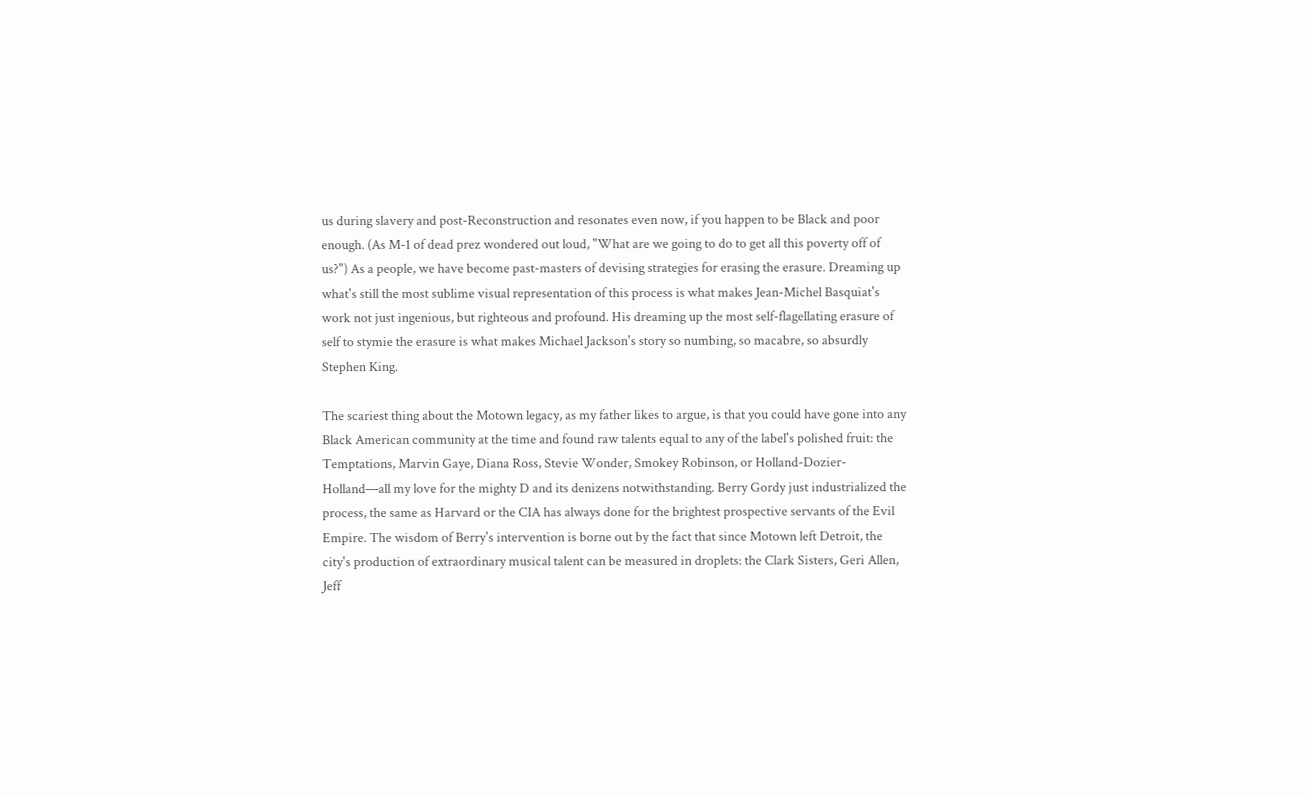us during slavery and post-Reconstruction and resonates even now, if you happen to be Black and poor enough. (As M-1 of dead prez wondered out loud, "What are we going to do to get all this poverty off of us?") As a people, we have become past-masters of devising strategies for erasing the erasure. Dreaming up what's still the most sublime visual representation of this process is what makes Jean-Michel Basquiat's work not just ingenious, but righteous and profound. His dreaming up the most self-flagellating erasure of self to stymie the erasure is what makes Michael Jackson's story so numbing, so macabre, so absurdly Stephen King.

The scariest thing about the Motown legacy, as my father likes to argue, is that you could have gone into any Black American community at the time and found raw talents equal to any of the label's polished fruit: the Temptations, Marvin Gaye, Diana Ross, Stevie Wonder, Smokey Robinson, or Holland-Dozier-Holland—all my love for the mighty D and its denizens notwithstanding. Berry Gordy just industrialized the process, the same as Harvard or the CIA has always done for the brightest prospective servants of the Evil Empire. The wisdom of Berry's intervention is borne out by the fact that since Motown left Detroit, the city's production of extraordinary musical talent can be measured in droplets: the Clark Sisters, Geri Allen, Jeff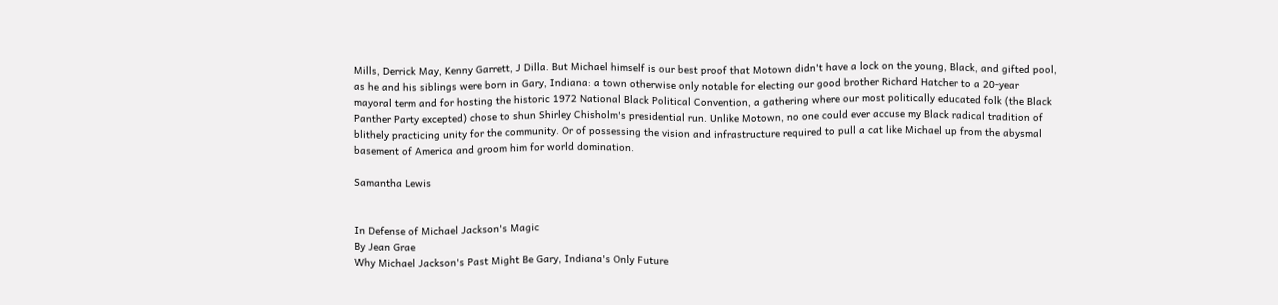Mills, Derrick May, Kenny Garrett, J Dilla. But Michael himself is our best proof that Motown didn't have a lock on the young, Black, and gifted pool, as he and his siblings were born in Gary, Indiana: a town otherwise only notable for electing our good brother Richard Hatcher to a 20-year mayoral term and for hosting the historic 1972 National Black Political Convention, a gathering where our most politically educated folk (the Black Panther Party excepted) chose to shun Shirley Chisholm's presidential run. Unlike Motown, no one could ever accuse my Black radical tradition of blithely practicing unity for the community. Or of possessing the vision and infrastructure required to pull a cat like Michael up from the abysmal basement of America and groom him for world domination.

Samantha Lewis


In Defense of Michael Jackson's Magic
By Jean Grae
Why Michael Jackson's Past Might Be Gary, Indiana's Only Future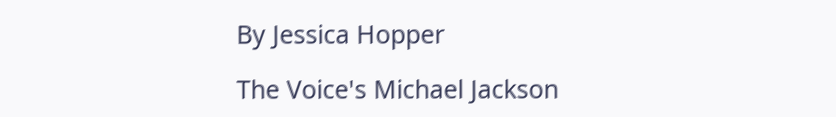By Jessica Hopper

The Voice's Michael Jackson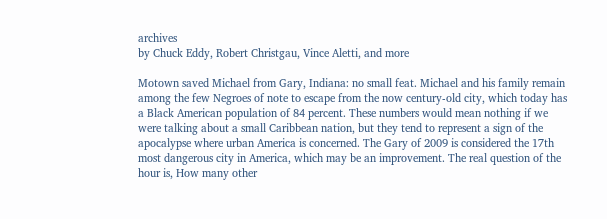archives
by Chuck Eddy, Robert Christgau, Vince Aletti, and more

Motown saved Michael from Gary, Indiana: no small feat. Michael and his family remain among the few Negroes of note to escape from the now century-old city, which today has a Black American population of 84 percent. These numbers would mean nothing if we were talking about a small Caribbean nation, but they tend to represent a sign of the apocalypse where urban America is concerned. The Gary of 2009 is considered the 17th most dangerous city in America, which may be an improvement. The real question of the hour is, How many other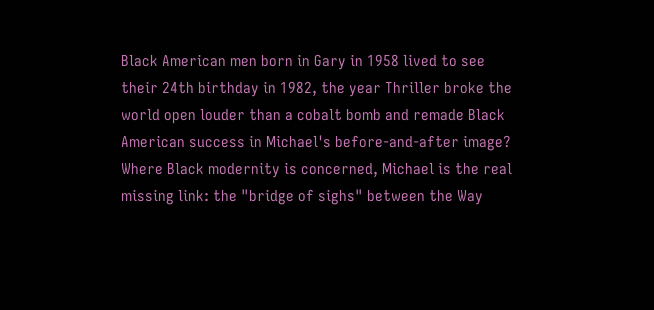Black American men born in Gary in 1958 lived to see their 24th birthday in 1982, the year Thriller broke the world open louder than a cobalt bomb and remade Black American success in Michael's before-and-after image? Where Black modernity is concerned, Michael is the real missing link: the "bridge of sighs" between the Way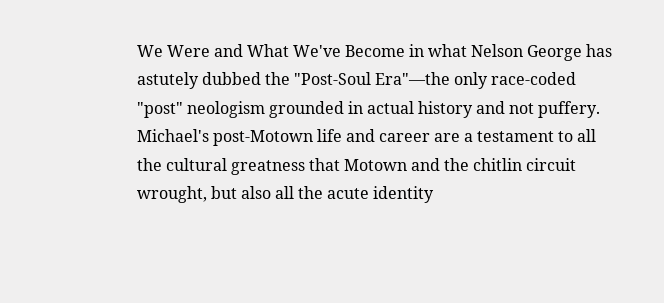We Were and What We've Become in what Nelson George has astutely dubbed the "Post-Soul Era"—the only race-coded "post" neologism grounded in actual history and not puffery. Michael's post-Motown life and career are a testament to all the cultural greatness that Motown and the chitlin circuit wrought, but also all the acute identity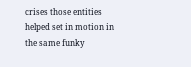crises those entities helped set in motion in the same funky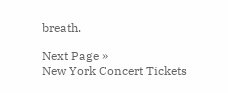breath.

Next Page »
New York Concert Tickets